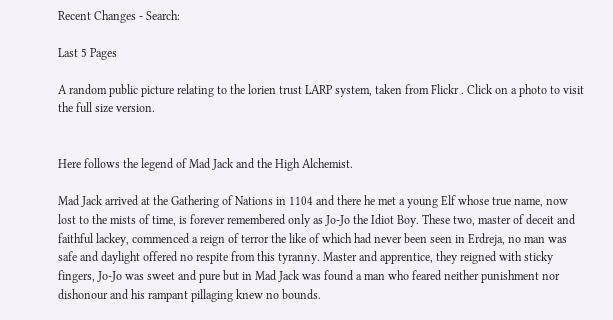Recent Changes - Search:

Last 5 Pages

A random public picture relating to the lorien trust LARP system, taken from Flickr . Click on a photo to visit the full size version.


Here follows the legend of Mad Jack and the High Alchemist.

Mad Jack arrived at the Gathering of Nations in 1104 and there he met a young Elf whose true name, now lost to the mists of time, is forever remembered only as Jo-Jo the Idiot Boy. These two, master of deceit and faithful lackey, commenced a reign of terror the like of which had never been seen in Erdreja, no man was safe and daylight offered no respite from this tyranny. Master and apprentice, they reigned with sticky fingers, Jo-Jo was sweet and pure but in Mad Jack was found a man who feared neither punishment nor dishonour and his rampant pillaging knew no bounds.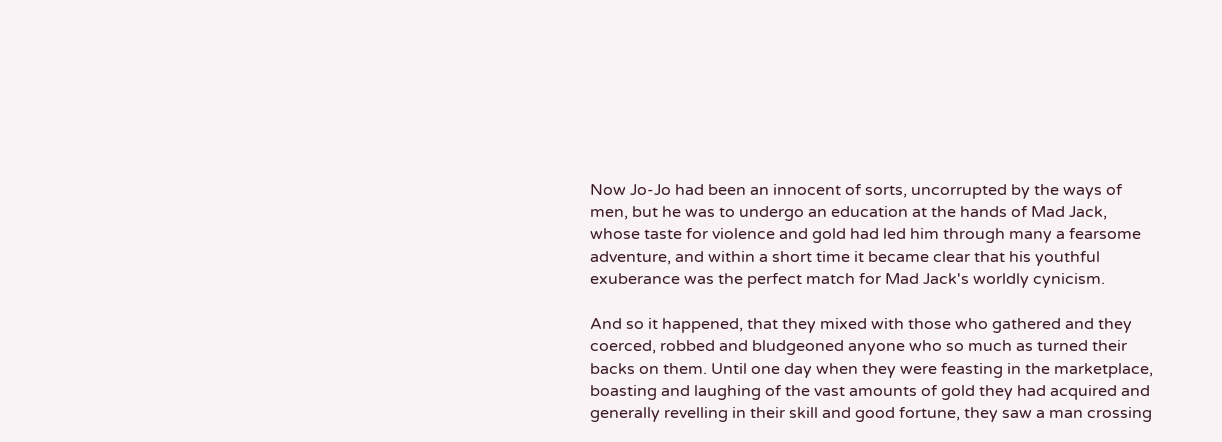Now Jo-Jo had been an innocent of sorts, uncorrupted by the ways of men, but he was to undergo an education at the hands of Mad Jack, whose taste for violence and gold had led him through many a fearsome adventure, and within a short time it became clear that his youthful exuberance was the perfect match for Mad Jack's worldly cynicism.

And so it happened, that they mixed with those who gathered and they coerced, robbed and bludgeoned anyone who so much as turned their backs on them. Until one day when they were feasting in the marketplace, boasting and laughing of the vast amounts of gold they had acquired and generally revelling in their skill and good fortune, they saw a man crossing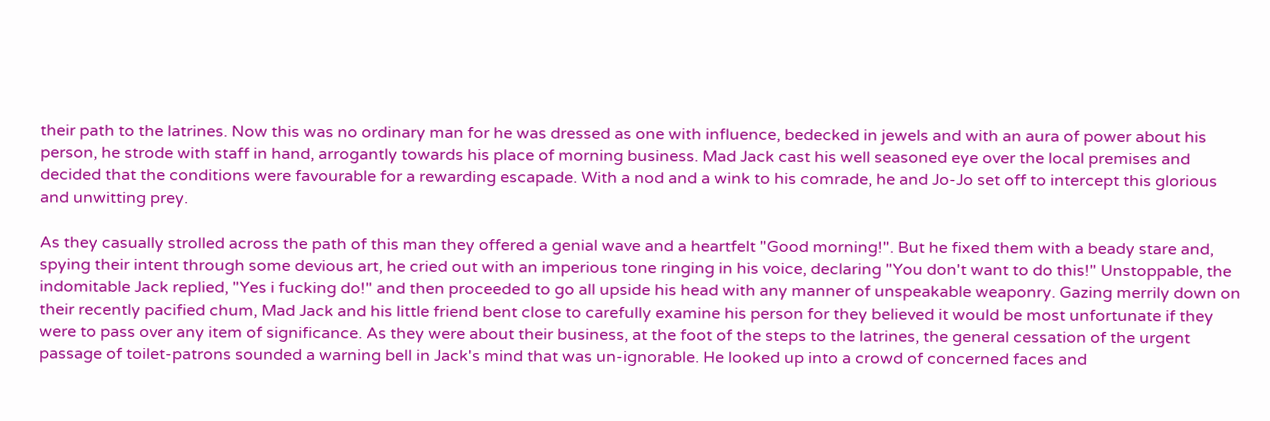their path to the latrines. Now this was no ordinary man for he was dressed as one with influence, bedecked in jewels and with an aura of power about his person, he strode with staff in hand, arrogantly towards his place of morning business. Mad Jack cast his well seasoned eye over the local premises and decided that the conditions were favourable for a rewarding escapade. With a nod and a wink to his comrade, he and Jo-Jo set off to intercept this glorious and unwitting prey.

As they casually strolled across the path of this man they offered a genial wave and a heartfelt "Good morning!". But he fixed them with a beady stare and, spying their intent through some devious art, he cried out with an imperious tone ringing in his voice, declaring "You don't want to do this!" Unstoppable, the indomitable Jack replied, "Yes i fucking do!" and then proceeded to go all upside his head with any manner of unspeakable weaponry. Gazing merrily down on their recently pacified chum, Mad Jack and his little friend bent close to carefully examine his person for they believed it would be most unfortunate if they were to pass over any item of significance. As they were about their business, at the foot of the steps to the latrines, the general cessation of the urgent passage of toilet-patrons sounded a warning bell in Jack's mind that was un-ignorable. He looked up into a crowd of concerned faces and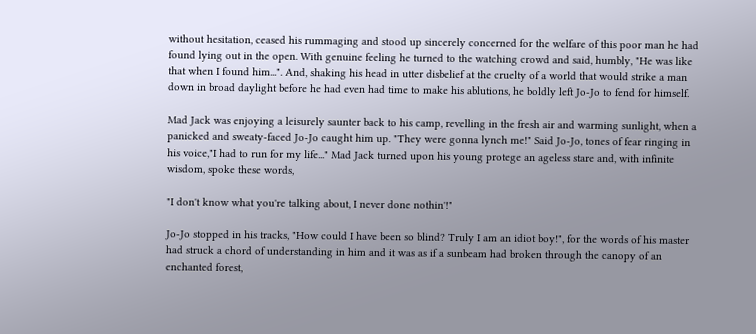without hesitation, ceased his rummaging and stood up sincerely concerned for the welfare of this poor man he had found lying out in the open. With genuine feeling he turned to the watching crowd and said, humbly, "He was like that when I found him...". And, shaking his head in utter disbelief at the cruelty of a world that would strike a man down in broad daylight before he had even had time to make his ablutions, he boldly left Jo-Jo to fend for himself.

Mad Jack was enjoying a leisurely saunter back to his camp, revelling in the fresh air and warming sunlight, when a panicked and sweaty-faced Jo-Jo caught him up. "They were gonna lynch me!" Said Jo-Jo, tones of fear ringing in his voice,"I had to run for my life..." Mad Jack turned upon his young protege an ageless stare and, with infinite wisdom, spoke these words,

"I don't know what you're talking about, I never done nothin'!"

Jo-Jo stopped in his tracks, "How could I have been so blind? Truly I am an idiot boy!", for the words of his master had struck a chord of understanding in him and it was as if a sunbeam had broken through the canopy of an enchanted forest,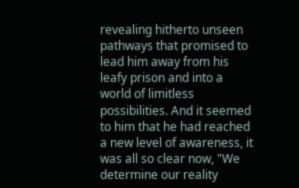revealing hitherto unseen pathways that promised to lead him away from his leafy prison and into a world of limitless possibilities. And it seemed to him that he had reached a new level of awareness, it was all so clear now, "We determine our reality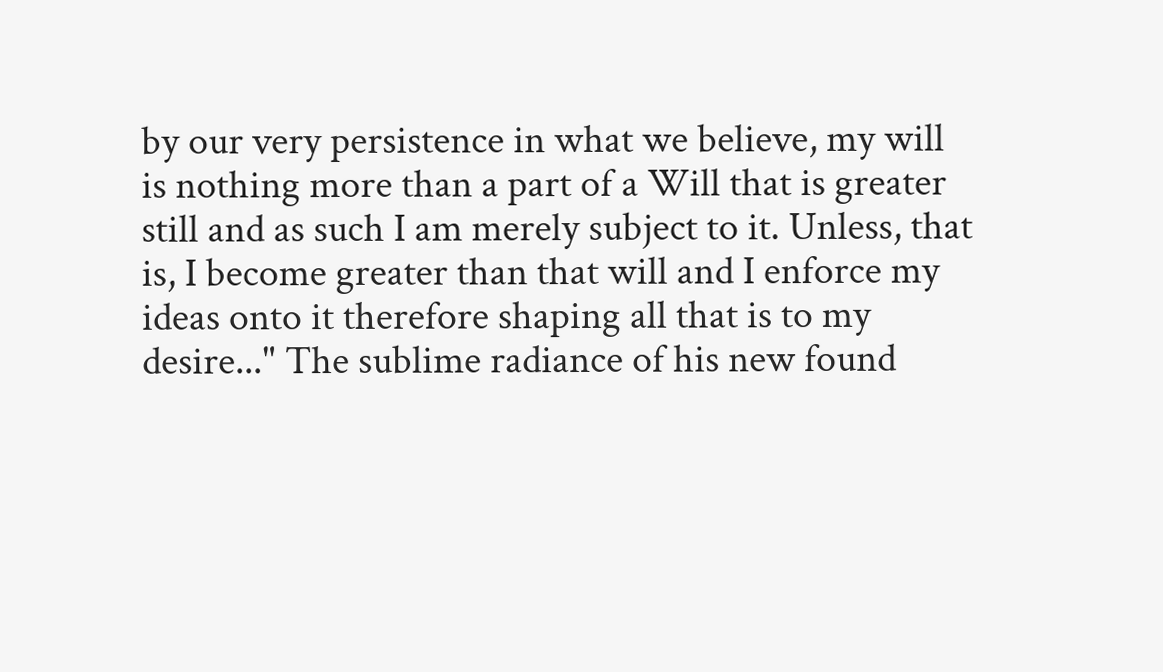by our very persistence in what we believe, my will is nothing more than a part of a Will that is greater still and as such I am merely subject to it. Unless, that is, I become greater than that will and I enforce my ideas onto it therefore shaping all that is to my desire..." The sublime radiance of his new found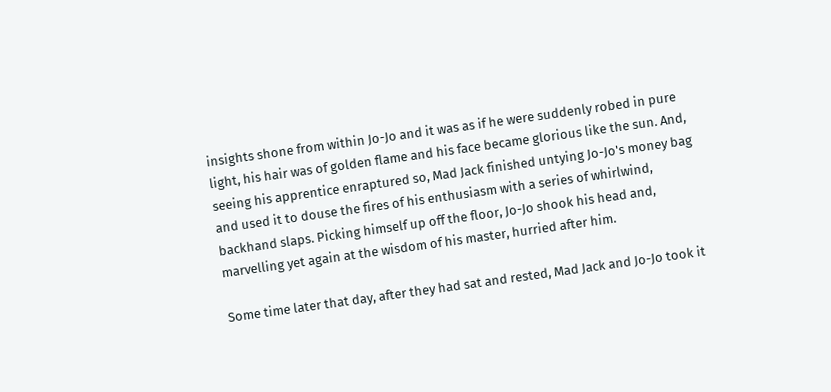insights shone from within Jo-Jo and it was as if he were suddenly robed in pure light, his hair was of golden flame and his face became glorious like the sun. And, seeing his apprentice enraptured so, Mad Jack finished untying Jo-Jo's money bag and used it to douse the fires of his enthusiasm with a series of whirlwind, backhand slaps. Picking himself up off the floor, Jo-Jo shook his head and, marvelling yet again at the wisdom of his master, hurried after him.

Some time later that day, after they had sat and rested, Mad Jack and Jo-Jo took it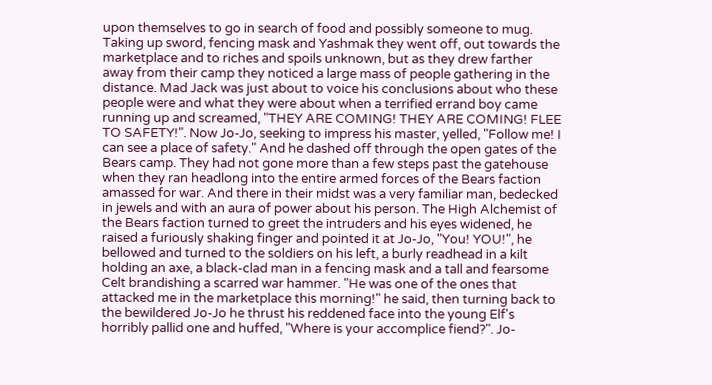upon themselves to go in search of food and possibly someone to mug. Taking up sword, fencing mask and Yashmak they went off, out towards the marketplace and to riches and spoils unknown, but as they drew farther away from their camp they noticed a large mass of people gathering in the distance. Mad Jack was just about to voice his conclusions about who these people were and what they were about when a terrified errand boy came running up and screamed, "THEY ARE COMING! THEY ARE COMING! FLEE TO SAFETY!". Now Jo-Jo, seeking to impress his master, yelled, "Follow me! I can see a place of safety." And he dashed off through the open gates of the Bears camp. They had not gone more than a few steps past the gatehouse when they ran headlong into the entire armed forces of the Bears faction amassed for war. And there in their midst was a very familiar man, bedecked in jewels and with an aura of power about his person. The High Alchemist of the Bears faction turned to greet the intruders and his eyes widened, he raised a furiously shaking finger and pointed it at Jo-Jo, "You! YOU!", he bellowed and turned to the soldiers on his left, a burly readhead in a kilt holding an axe, a black-clad man in a fencing mask and a tall and fearsome Celt brandishing a scarred war hammer. "He was one of the ones that attacked me in the marketplace this morning!" he said, then turning back to the bewildered Jo-Jo he thrust his reddened face into the young Elf's horribly pallid one and huffed, "Where is your accomplice fiend?". Jo-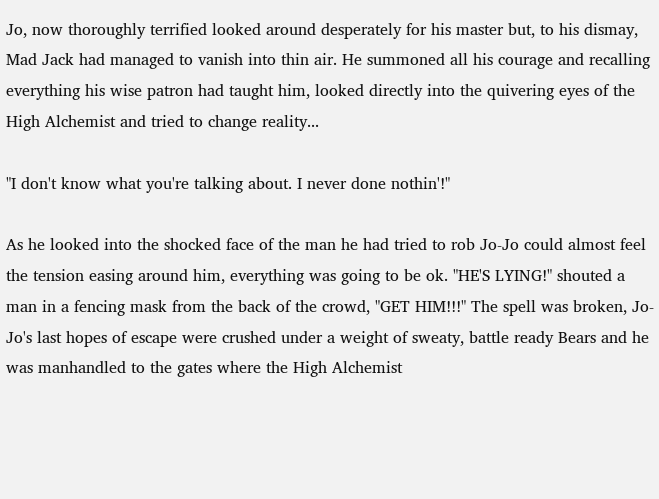Jo, now thoroughly terrified looked around desperately for his master but, to his dismay, Mad Jack had managed to vanish into thin air. He summoned all his courage and recalling everything his wise patron had taught him, looked directly into the quivering eyes of the High Alchemist and tried to change reality...

"I don't know what you're talking about. I never done nothin'!"

As he looked into the shocked face of the man he had tried to rob Jo-Jo could almost feel the tension easing around him, everything was going to be ok. "HE'S LYING!" shouted a man in a fencing mask from the back of the crowd, "GET HIM!!!" The spell was broken, Jo-Jo's last hopes of escape were crushed under a weight of sweaty, battle ready Bears and he was manhandled to the gates where the High Alchemist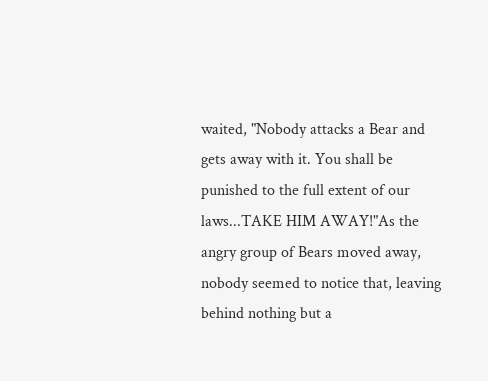waited, "Nobody attacks a Bear and gets away with it. You shall be punished to the full extent of our laws...TAKE HIM AWAY!"As the angry group of Bears moved away, nobody seemed to notice that, leaving behind nothing but a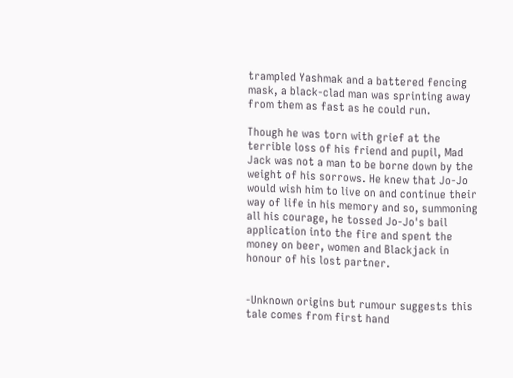trampled Yashmak and a battered fencing mask, a black-clad man was sprinting away from them as fast as he could run.

Though he was torn with grief at the terrible loss of his friend and pupil, Mad Jack was not a man to be borne down by the weight of his sorrows. He knew that Jo-Jo would wish him to live on and continue their way of life in his memory and so, summoning all his courage, he tossed Jo-Jo's bail application into the fire and spent the money on beer, women and Blackjack in honour of his lost partner.


-Unknown origins but rumour suggests this tale comes from first hand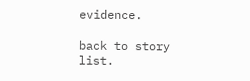evidence.

back to story list.